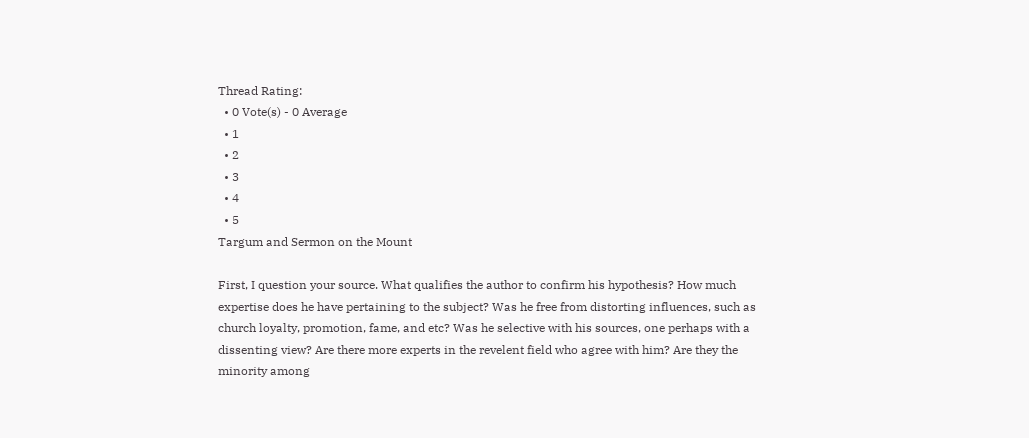Thread Rating:
  • 0 Vote(s) - 0 Average
  • 1
  • 2
  • 3
  • 4
  • 5
Targum and Sermon on the Mount

First, I question your source. What qualifies the author to confirm his hypothesis? How much expertise does he have pertaining to the subject? Was he free from distorting influences, such as church loyalty, promotion, fame, and etc? Was he selective with his sources, one perhaps with a dissenting view? Are there more experts in the revelent field who agree with him? Are they the minority among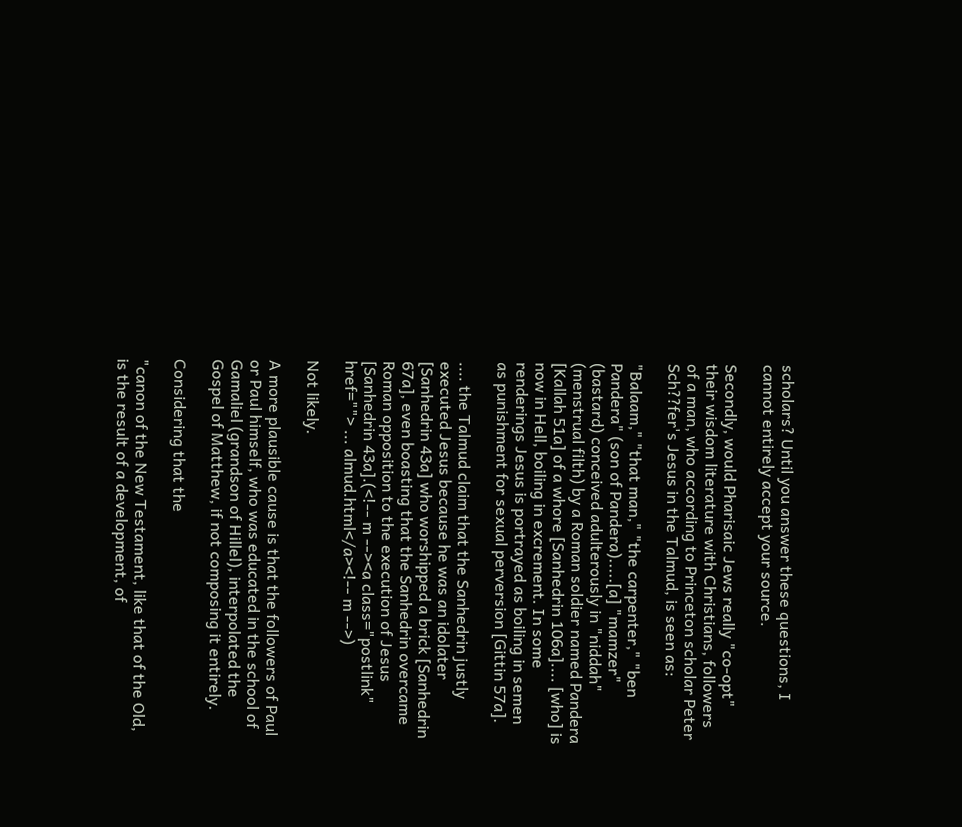scholars? Until you answer these questions, I cannot entirely accept your source.

Secondly, would Pharisaic Jews really "co-opt" their wisdom literature with Christians, followers of a man, who according to Princeton scholar Peter Sch??fer's Jesus in the Talmud, is seen as:

"Balaam," "that man," "the carpenter," "ben Pandera" (son of Pandera).....[a] "mamzer" (bastard) conceived adulterously in "niddah" (menstrual filth) by a Roman soldier named Pandera [Kallah 51a] of a whore [Sanhedrin 106a].... [who] is now in Hell, boiling in excrement. In some renderings Jesus is portrayed as boiling in semen as punishment for sexual perversion [Gittin 57a].

.... the Talmud claim that the Sanhedrin justly executed Jesus because he was an idolater [Sanhedrin 43a] who worshipped a brick [Sanhedrin 67a], even boasting that the Sanhedrin overcame Roman opposition to the execution of Jesus [Sanhedrin 43a].(<!-- m --><a class="postlink" href=""> ... almud.html</a><!-- m -->)

Not likely.

A more plausible cause is that the followers of Paul or Paul himself, who was educated in the school of Gamaliel (grandson of Hillel), interpolated the Gospel of Matthew, if not composing it entirely.

Considering that the

"canon of the New Testament, like that of the Old, is the result of a development, of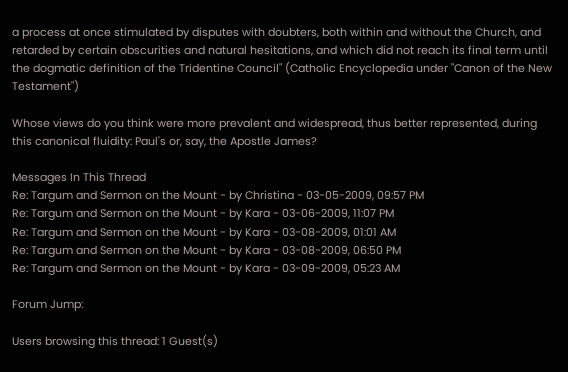a process at once stimulated by disputes with doubters, both within and without the Church, and retarded by certain obscurities and natural hesitations, and which did not reach its final term until the dogmatic definition of the Tridentine Council" (Catholic Encyclopedia under "Canon of the New Testament")

Whose views do you think were more prevalent and widespread, thus better represented, during this canonical fluidity: Paul's or, say, the Apostle James?

Messages In This Thread
Re: Targum and Sermon on the Mount - by Christina - 03-05-2009, 09:57 PM
Re: Targum and Sermon on the Mount - by Kara - 03-06-2009, 11:07 PM
Re: Targum and Sermon on the Mount - by Kara - 03-08-2009, 01:01 AM
Re: Targum and Sermon on the Mount - by Kara - 03-08-2009, 06:50 PM
Re: Targum and Sermon on the Mount - by Kara - 03-09-2009, 05:23 AM

Forum Jump:

Users browsing this thread: 1 Guest(s)